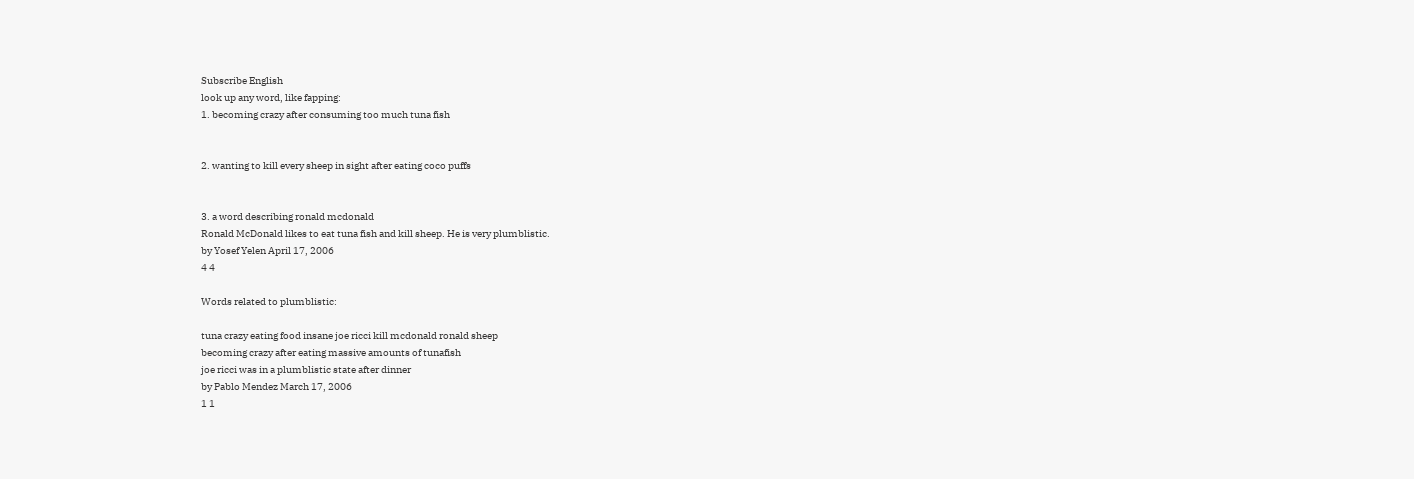Subscribe English
look up any word, like fapping:
1. becoming crazy after consuming too much tuna fish


2. wanting to kill every sheep in sight after eating coco puffs


3. a word describing ronald mcdonald
Ronald McDonald likes to eat tuna fish and kill sheep. He is very plumblistic.
by Yosef Yelen April 17, 2006
4 4

Words related to plumblistic:

tuna crazy eating food insane joe ricci kill mcdonald ronald sheep
becoming crazy after eating massive amounts of tunafish
joe ricci was in a plumblistic state after dinner
by Pablo Mendez March 17, 2006
1 1